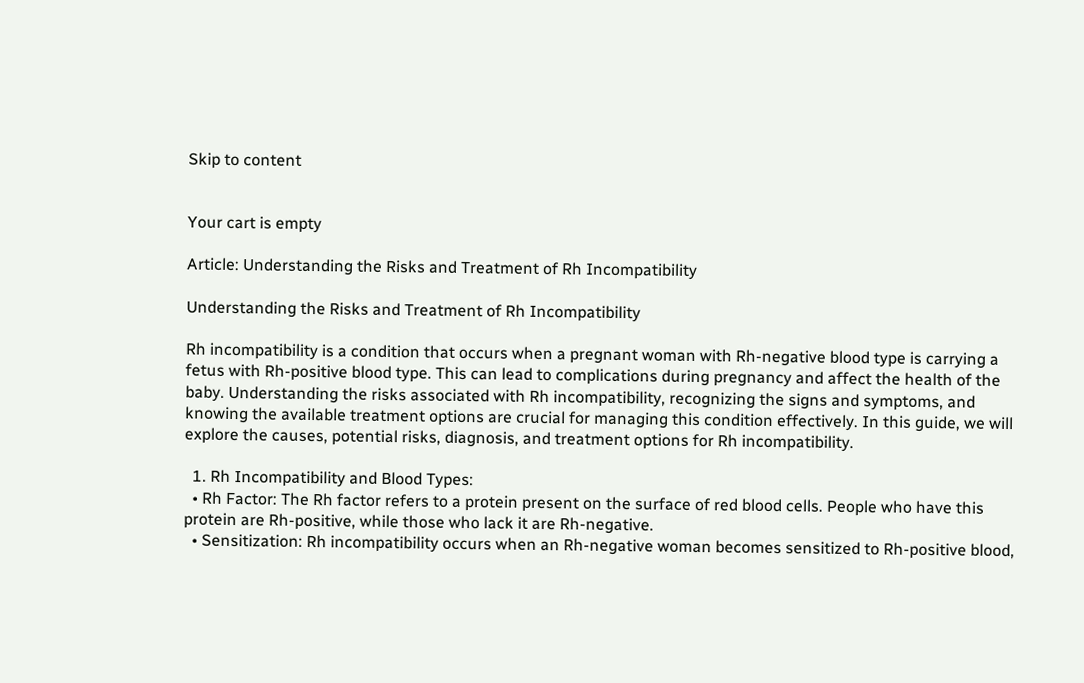Skip to content


Your cart is empty

Article: Understanding the Risks and Treatment of Rh Incompatibility

Understanding the Risks and Treatment of Rh Incompatibility

Rh incompatibility is a condition that occurs when a pregnant woman with Rh-negative blood type is carrying a fetus with Rh-positive blood type. This can lead to complications during pregnancy and affect the health of the baby. Understanding the risks associated with Rh incompatibility, recognizing the signs and symptoms, and knowing the available treatment options are crucial for managing this condition effectively. In this guide, we will explore the causes, potential risks, diagnosis, and treatment options for Rh incompatibility.

  1. Rh Incompatibility and Blood Types:
  • Rh Factor: The Rh factor refers to a protein present on the surface of red blood cells. People who have this protein are Rh-positive, while those who lack it are Rh-negative.
  • Sensitization: Rh incompatibility occurs when an Rh-negative woman becomes sensitized to Rh-positive blood,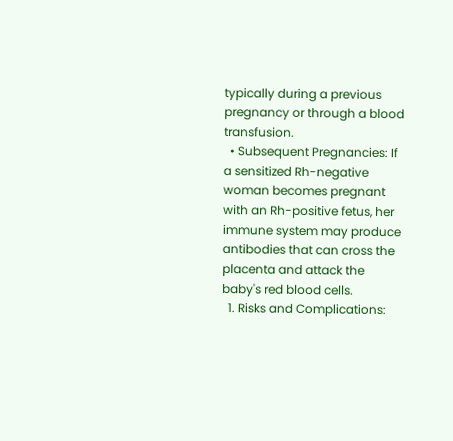typically during a previous pregnancy or through a blood transfusion.
  • Subsequent Pregnancies: If a sensitized Rh-negative woman becomes pregnant with an Rh-positive fetus, her immune system may produce antibodies that can cross the placenta and attack the baby's red blood cells.
  1. Risks and Complications: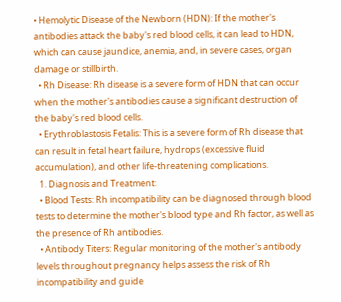• Hemolytic Disease of the Newborn (HDN): If the mother's antibodies attack the baby's red blood cells, it can lead to HDN, which can cause jaundice, anemia, and, in severe cases, organ damage or stillbirth.
  • Rh Disease: Rh disease is a severe form of HDN that can occur when the mother's antibodies cause a significant destruction of the baby's red blood cells.
  • Erythroblastosis Fetalis: This is a severe form of Rh disease that can result in fetal heart failure, hydrops (excessive fluid accumulation), and other life-threatening complications.
  1. Diagnosis and Treatment:
  • Blood Tests: Rh incompatibility can be diagnosed through blood tests to determine the mother's blood type and Rh factor, as well as the presence of Rh antibodies.
  • Antibody Titers: Regular monitoring of the mother's antibody levels throughout pregnancy helps assess the risk of Rh incompatibility and guide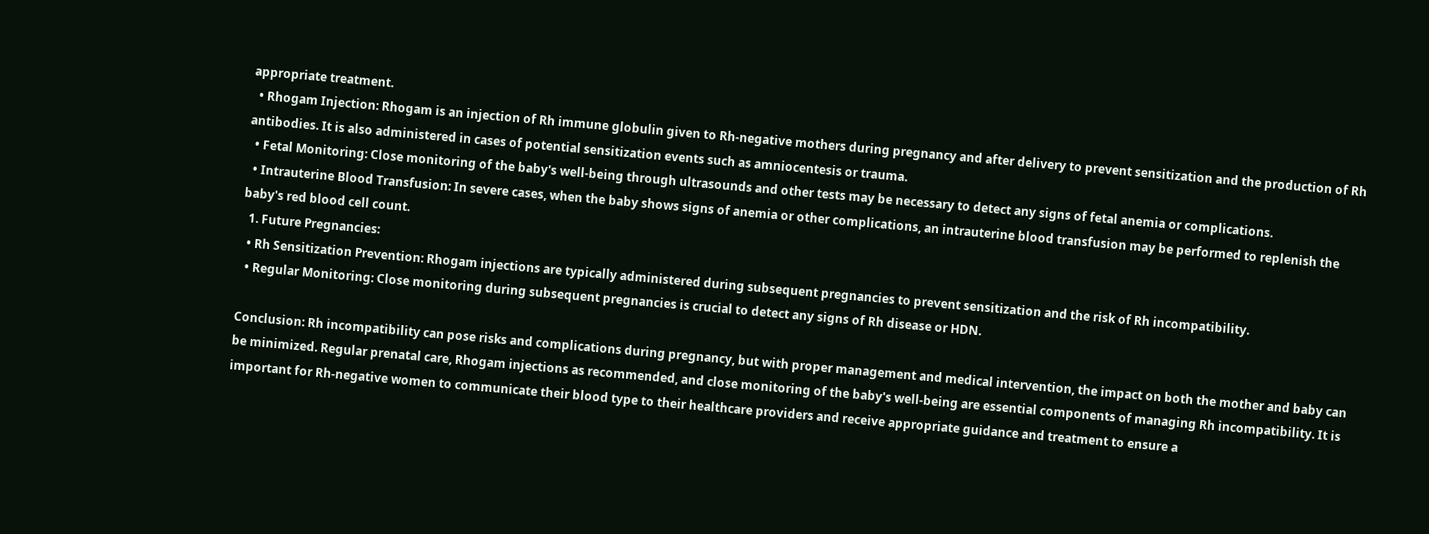appropriate treatment.
  • Rhogam Injection: Rhogam is an injection of Rh immune globulin given to Rh-negative mothers during pregnancy and after delivery to prevent sensitization and the production of Rh antibodies. It is also administered in cases of potential sensitization events such as amniocentesis or trauma.
  • Fetal Monitoring: Close monitoring of the baby's well-being through ultrasounds and other tests may be necessary to detect any signs of fetal anemia or complications.
  • Intrauterine Blood Transfusion: In severe cases, when the baby shows signs of anemia or other complications, an intrauterine blood transfusion may be performed to replenish the baby's red blood cell count.
  1. Future Pregnancies:
  • Rh Sensitization Prevention: Rhogam injections are typically administered during subsequent pregnancies to prevent sensitization and the risk of Rh incompatibility.
  • Regular Monitoring: Close monitoring during subsequent pregnancies is crucial to detect any signs of Rh disease or HDN.

Conclusion: Rh incompatibility can pose risks and complications during pregnancy, but with proper management and medical intervention, the impact on both the mother and baby can be minimized. Regular prenatal care, Rhogam injections as recommended, and close monitoring of the baby's well-being are essential components of managing Rh incompatibility. It is important for Rh-negative women to communicate their blood type to their healthcare providers and receive appropriate guidance and treatment to ensure a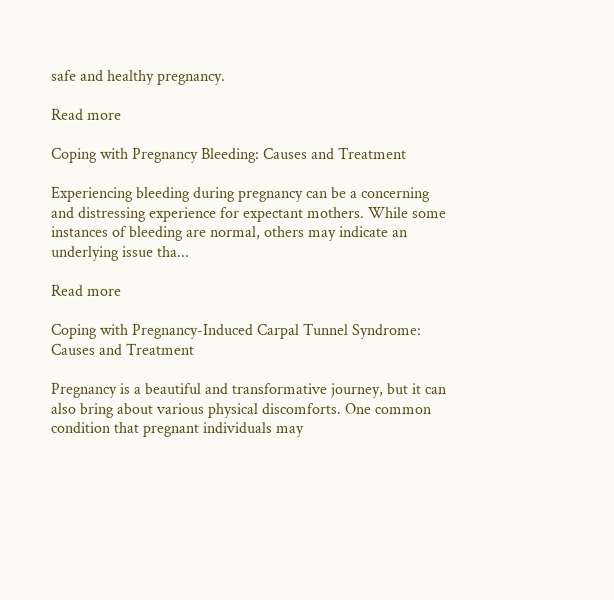safe and healthy pregnancy.

Read more

Coping with Pregnancy Bleeding: Causes and Treatment

Experiencing bleeding during pregnancy can be a concerning and distressing experience for expectant mothers. While some instances of bleeding are normal, others may indicate an underlying issue tha...

Read more

Coping with Pregnancy-Induced Carpal Tunnel Syndrome: Causes and Treatment

Pregnancy is a beautiful and transformative journey, but it can also bring about various physical discomforts. One common condition that pregnant individuals may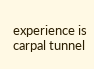experience is carpal tunnel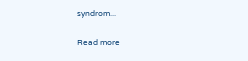syndrom...

Read more